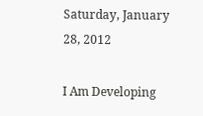Saturday, January 28, 2012

I Am Developing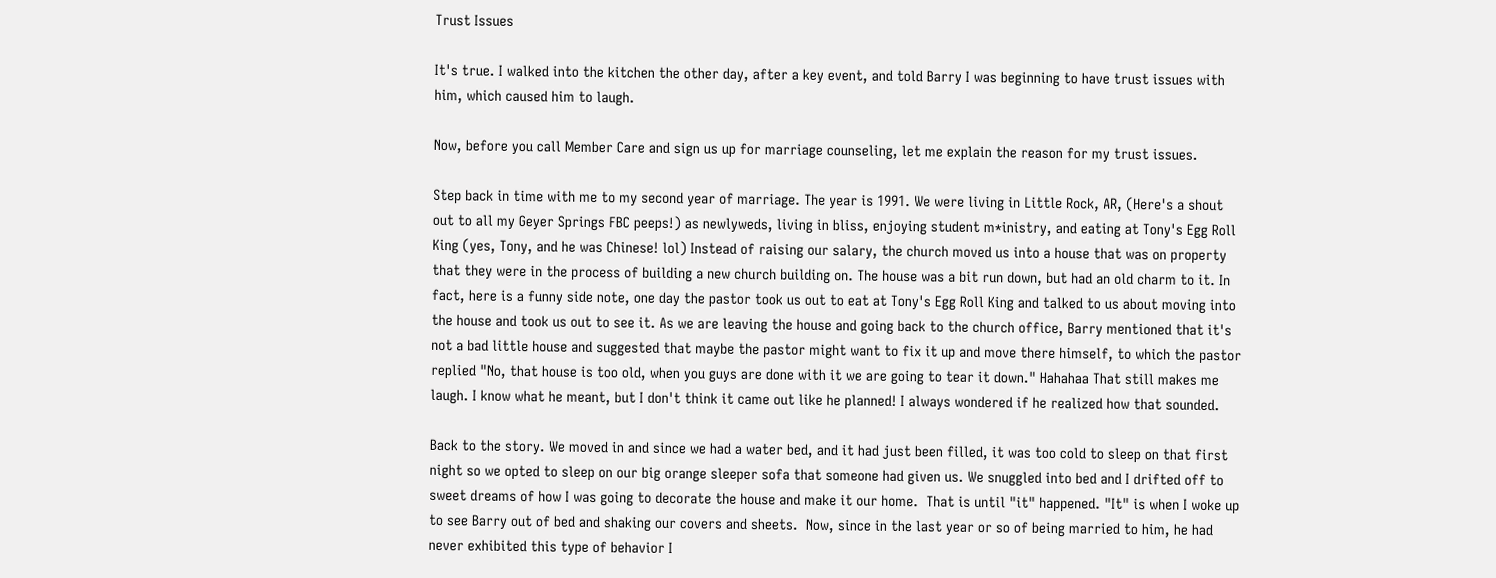Trust Issues

It's true. I walked into the kitchen the other day, after a key event, and told Barry I was beginning to have trust issues with him, which caused him to laugh.

Now, before you call Member Care and sign us up for marriage counseling, let me explain the reason for my trust issues.

Step back in time with me to my second year of marriage. The year is 1991. We were living in Little Rock, AR, (Here's a shout out to all my Geyer Springs FBC peeps!) as newlyweds, living in bliss, enjoying student m*inistry, and eating at Tony's Egg Roll King (yes, Tony, and he was Chinese! lol) Instead of raising our salary, the church moved us into a house that was on property that they were in the process of building a new church building on. The house was a bit run down, but had an old charm to it. In fact, here is a funny side note, one day the pastor took us out to eat at Tony's Egg Roll King and talked to us about moving into the house and took us out to see it. As we are leaving the house and going back to the church office, Barry mentioned that it's not a bad little house and suggested that maybe the pastor might want to fix it up and move there himself, to which the pastor replied "No, that house is too old, when you guys are done with it we are going to tear it down." Hahahaa That still makes me laugh. I know what he meant, but I don't think it came out like he planned! I always wondered if he realized how that sounded.

Back to the story. We moved in and since we had a water bed, and it had just been filled, it was too cold to sleep on that first night so we opted to sleep on our big orange sleeper sofa that someone had given us. We snuggled into bed and I drifted off to sweet dreams of how I was going to decorate the house and make it our home.  That is until "it" happened. "It" is when I woke up to see Barry out of bed and shaking our covers and sheets.  Now, since in the last year or so of being married to him, he had never exhibited this type of behavior I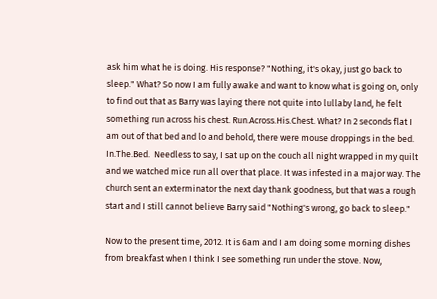ask him what he is doing. His response? "Nothing, it's okay, just go back to sleep." What? So now I am fully awake and want to know what is going on, only to find out that as Barry was laying there not quite into lullaby land, he felt something run across his chest. Run.Across.His.Chest. What? In 2 seconds flat I am out of that bed and lo and behold, there were mouse droppings in the bed. In.The.Bed.  Needless to say, I sat up on the couch all night wrapped in my quilt and we watched mice run all over that place. It was infested in a major way. The church sent an exterminator the next day thank goodness, but that was a rough start and I still cannot believe Barry said "Nothing's wrong, go back to sleep."

Now to the present time, 2012. It is 6am and I am doing some morning dishes from breakfast when I think I see something run under the stove. Now,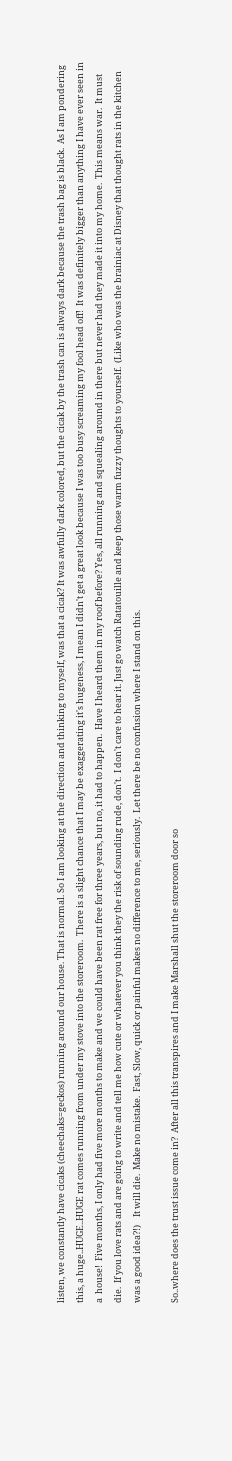listen, we constantly have cicaks (cheechaks=geckos) running around our house. That is normal. So I am looking at the direction and thinking to myself, was that a cicak? It was awfully dark colored, but the cicak by the trash can is always dark because the trash bag is black.  As I am pondering this, a huge..HUGE..HUGE rat comes running from under my stove into the storeroom.  There is a slight chance that I may be exaggerating it's hugeness, I mean I didn't get a great look because I was too busy screaming my fool head off!  It was definitely bigger than anything I have ever seen in a  house!  Five months, I only had five more months to make and we could have been rat free for three years, but no, it had to happen.  Have I heard them in my roof before? Yes, all running and squealing around in there but never had they made it into my home.  This means war.  It must die.  If you love rats and are going to write and tell me how cute or whatever you think they the risk of sounding rude, don't.  I don't care to hear it. Just go watch Ratatouille and keep those warm fuzzy thoughts to yourself.  (Like who was the brainiac at Disney that thought rats in the kitchen was a good idea?!)    It will die.  Make no mistake.  Fast, Slow, quick or painful makes no difference to me, seriously.  Let there be no confusion where I stand on this.

So..where does the trust issue come in?  After all this transpires and I make Marshall shut the storeroom door so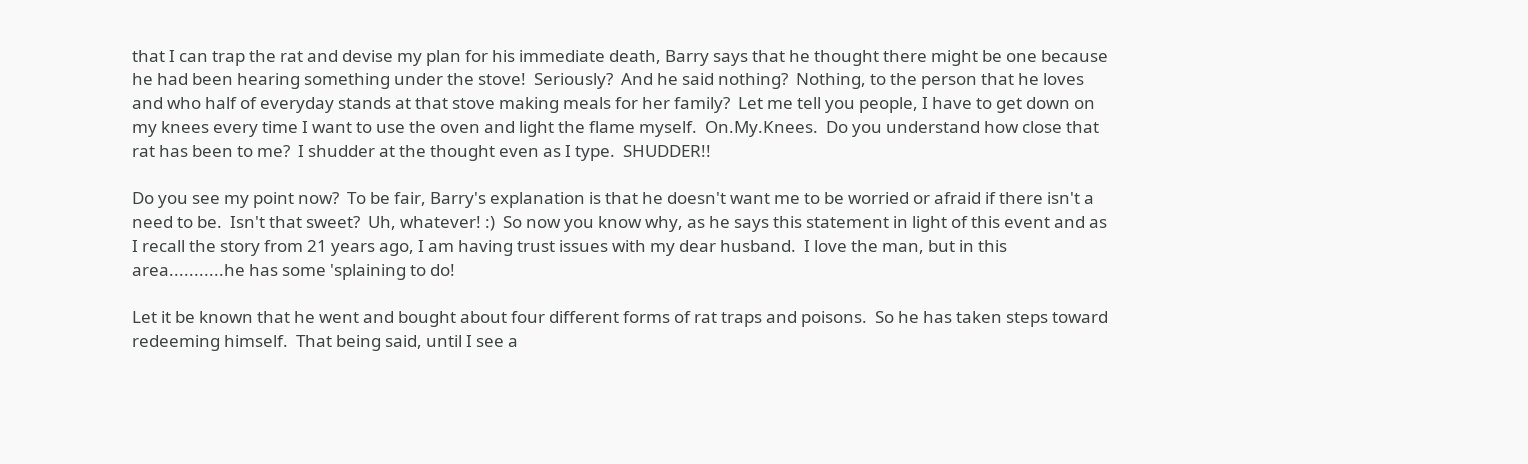that I can trap the rat and devise my plan for his immediate death, Barry says that he thought there might be one because he had been hearing something under the stove!  Seriously?  And he said nothing?  Nothing, to the person that he loves and who half of everyday stands at that stove making meals for her family?  Let me tell you people, I have to get down on my knees every time I want to use the oven and light the flame myself.  On.My.Knees.  Do you understand how close that rat has been to me?  I shudder at the thought even as I type.  SHUDDER!!

Do you see my point now?  To be fair, Barry's explanation is that he doesn't want me to be worried or afraid if there isn't a need to be.  Isn't that sweet?  Uh, whatever! :)  So now you know why, as he says this statement in light of this event and as I recall the story from 21 years ago, I am having trust issues with my dear husband.  I love the man, but in this area...........he has some 'splaining to do!

Let it be known that he went and bought about four different forms of rat traps and poisons.  So he has taken steps toward redeeming himself.  That being said, until I see a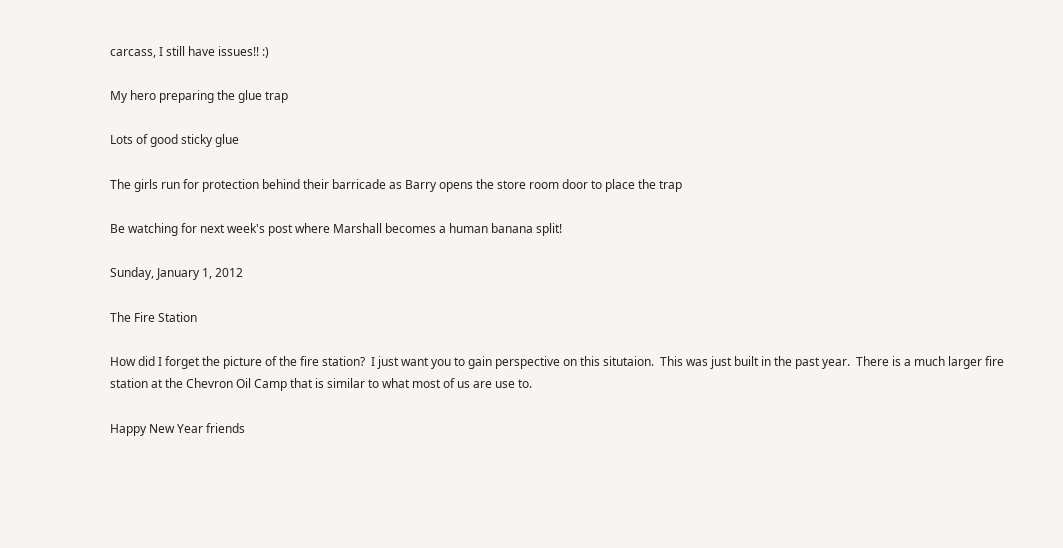carcass, I still have issues!! :)

My hero preparing the glue trap

Lots of good sticky glue

The girls run for protection behind their barricade as Barry opens the store room door to place the trap

Be watching for next week's post where Marshall becomes a human banana split!

Sunday, January 1, 2012

The Fire Station

How did I forget the picture of the fire station?  I just want you to gain perspective on this situtaion.  This was just built in the past year.  There is a much larger fire station at the Chevron Oil Camp that is similar to what most of us are use to.

Happy New Year friends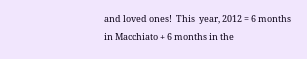and loved ones!  This  year, 2012 = 6 months in Macchiato + 6 months in the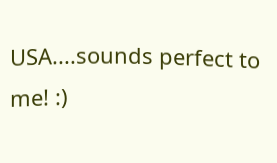USA....sounds perfect to me! :)